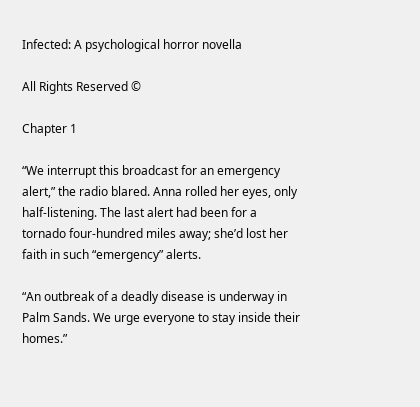Infected: A psychological horror novella

All Rights Reserved ©

Chapter 1

“We interrupt this broadcast for an emergency alert,” the radio blared. Anna rolled her eyes, only half-listening. The last alert had been for a tornado four-hundred miles away; she’d lost her faith in such “emergency” alerts.

“An outbreak of a deadly disease is underway in Palm Sands. We urge everyone to stay inside their homes.”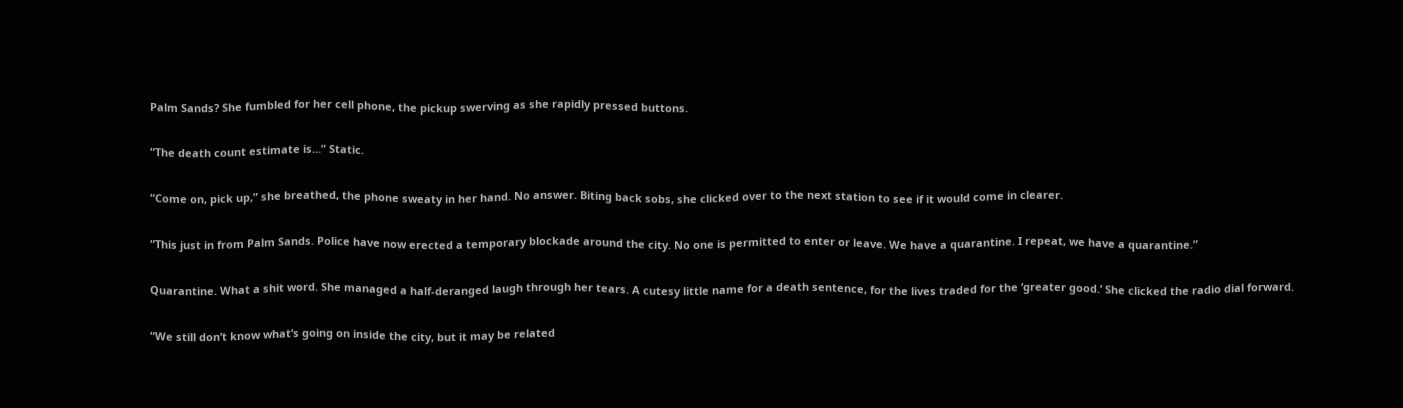Palm Sands? She fumbled for her cell phone, the pickup swerving as she rapidly pressed buttons.

“The death count estimate is...” Static.

“Come on, pick up,” she breathed, the phone sweaty in her hand. No answer. Biting back sobs, she clicked over to the next station to see if it would come in clearer.

“This just in from Palm Sands. Police have now erected a temporary blockade around the city. No one is permitted to enter or leave. We have a quarantine. I repeat, we have a quarantine.”

Quarantine. What a shit word. She managed a half-deranged laugh through her tears. A cutesy little name for a death sentence, for the lives traded for the ‘greater good.’ She clicked the radio dial forward.

“We still don’t know what’s going on inside the city, but it may be related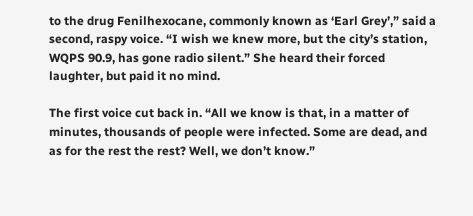to the drug Fenilhexocane, commonly known as ‘Earl Grey’,” said a second, raspy voice. “I wish we knew more, but the city’s station, WQPS 90.9, has gone radio silent.” She heard their forced laughter, but paid it no mind.

The first voice cut back in. “All we know is that, in a matter of minutes, thousands of people were infected. Some are dead, and as for the rest the rest? Well, we don’t know.”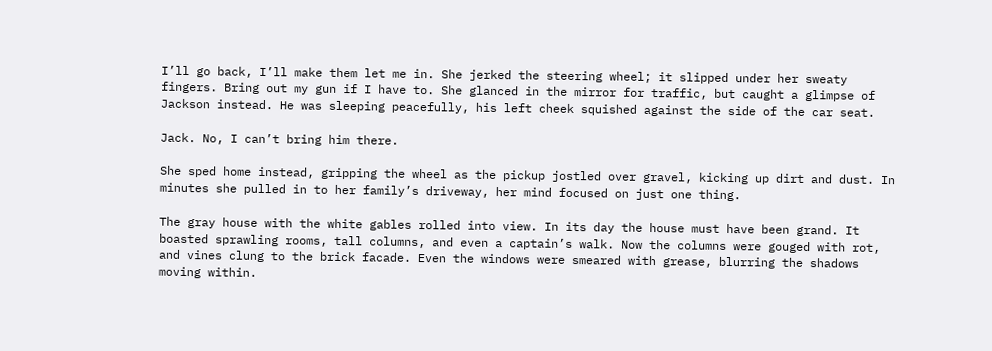I’ll go back, I’ll make them let me in. She jerked the steering wheel; it slipped under her sweaty fingers. Bring out my gun if I have to. She glanced in the mirror for traffic, but caught a glimpse of Jackson instead. He was sleeping peacefully, his left cheek squished against the side of the car seat.

Jack. No, I can’t bring him there.

She sped home instead, gripping the wheel as the pickup jostled over gravel, kicking up dirt and dust. In minutes she pulled in to her family’s driveway, her mind focused on just one thing.

The gray house with the white gables rolled into view. In its day the house must have been grand. It boasted sprawling rooms, tall columns, and even a captain’s walk. Now the columns were gouged with rot, and vines clung to the brick facade. Even the windows were smeared with grease, blurring the shadows moving within.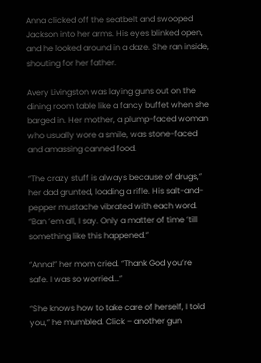Anna clicked off the seatbelt and swooped Jackson into her arms. His eyes blinked open, and he looked around in a daze. She ran inside, shouting for her father.

Avery Livingston was laying guns out on the dining room table like a fancy buffet when she barged in. Her mother, a plump-faced woman who usually wore a smile, was stone-faced and amassing canned food.

“The crazy stuff is always because of drugs,” her dad grunted, loading a rifle. His salt-and-pepper mustache vibrated with each word. “Ban ’em all, I say. Only a matter of time ’till something like this happened.”

“Anna!” her mom cried. “Thank God you’re safe. I was so worried...”

“She knows how to take care of herself, I told you,” he mumbled. Click – another gun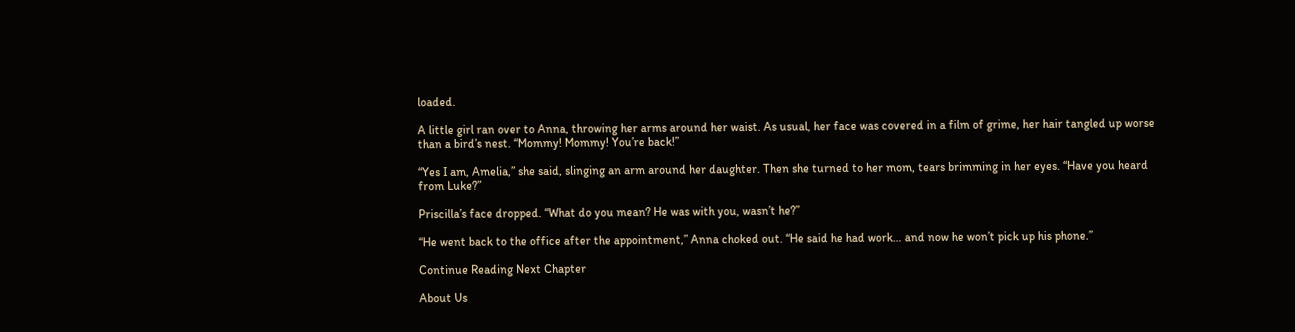loaded.

A little girl ran over to Anna, throwing her arms around her waist. As usual, her face was covered in a film of grime, her hair tangled up worse than a bird’s nest. “Mommy! Mommy! You’re back!”

“Yes I am, Amelia,” she said, slinging an arm around her daughter. Then she turned to her mom, tears brimming in her eyes. “Have you heard from Luke?”

Priscilla’s face dropped. “What do you mean? He was with you, wasn’t he?”

“He went back to the office after the appointment,” Anna choked out. “He said he had work… and now he won’t pick up his phone.”

Continue Reading Next Chapter

About Us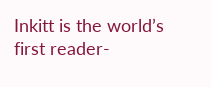Inkitt is the world’s first reader-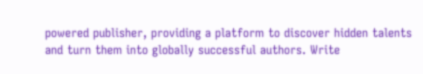powered publisher, providing a platform to discover hidden talents and turn them into globally successful authors. Write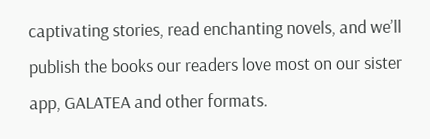captivating stories, read enchanting novels, and we’ll publish the books our readers love most on our sister app, GALATEA and other formats.